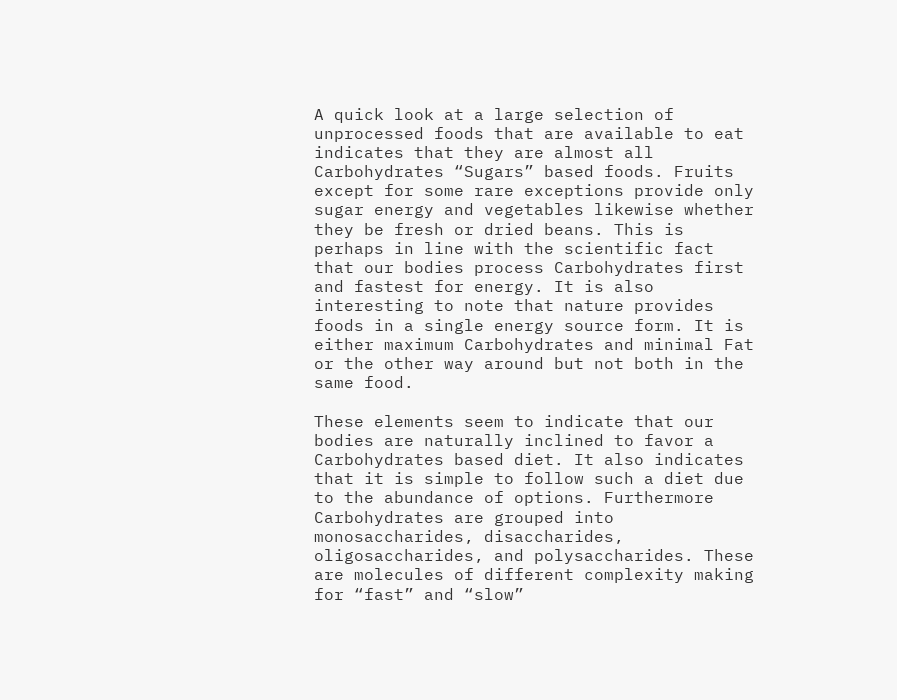A quick look at a large selection of unprocessed foods that are available to eat indicates that they are almost all Carbohydrates “Sugars” based foods. Fruits except for some rare exceptions provide only sugar energy and vegetables likewise whether they be fresh or dried beans. This is perhaps in line with the scientific fact that our bodies process Carbohydrates first and fastest for energy. It is also interesting to note that nature provides foods in a single energy source form. It is either maximum Carbohydrates and minimal Fat or the other way around but not both in the same food.

These elements seem to indicate that our bodies are naturally inclined to favor a Carbohydrates based diet. It also indicates that it is simple to follow such a diet due to the abundance of options. Furthermore Carbohydrates are grouped into monosaccharides, disaccharides, oligosaccharides, and polysaccharides. These are molecules of different complexity making for “fast” and “slow”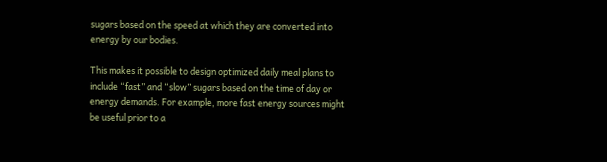sugars based on the speed at which they are converted into energy by our bodies.

This makes it possible to design optimized daily meal plans to include “fast” and “slow” sugars based on the time of day or energy demands. For example, more fast energy sources might be useful prior to a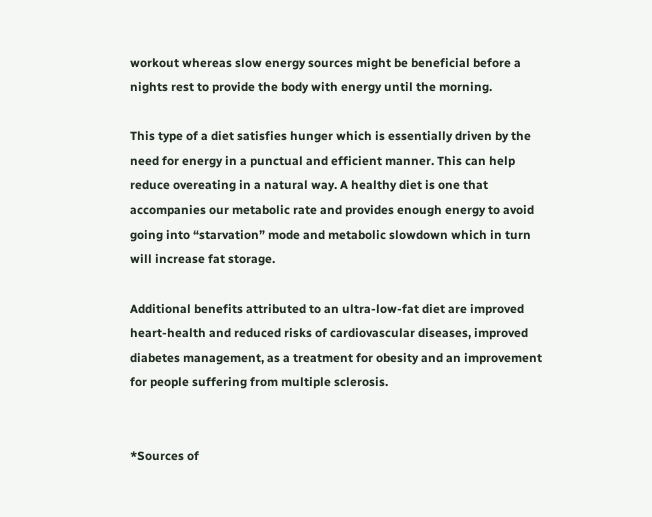workout whereas slow energy sources might be beneficial before a nights rest to provide the body with energy until the morning.

This type of a diet satisfies hunger which is essentially driven by the need for energy in a punctual and efficient manner. This can help reduce overeating in a natural way. A healthy diet is one that accompanies our metabolic rate and provides enough energy to avoid going into “starvation” mode and metabolic slowdown which in turn will increase fat storage.

Additional benefits attributed to an ultra-low-fat diet are improved heart-health and reduced risks of cardiovascular diseases, improved diabetes management, as a treatment for obesity and an improvement for people suffering from multiple sclerosis.


*Sources of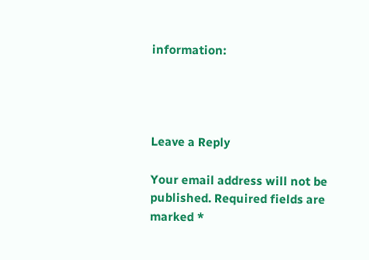information:




Leave a Reply

Your email address will not be published. Required fields are marked *